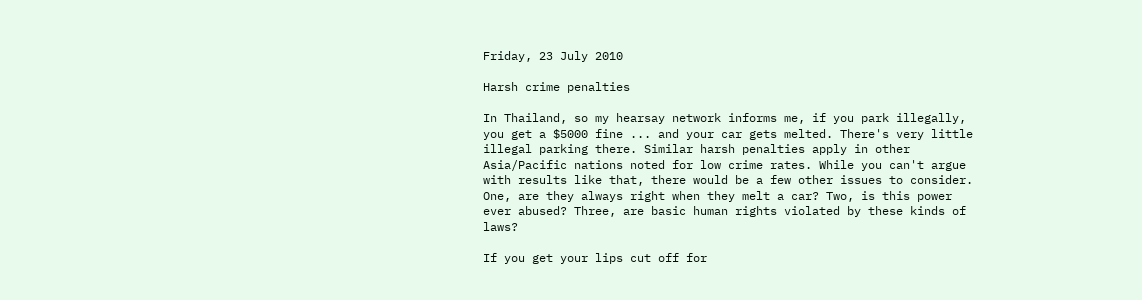Friday, 23 July 2010

Harsh crime penalties

In Thailand, so my hearsay network informs me, if you park illegally, you get a $5000 fine ... and your car gets melted. There's very little illegal parking there. Similar harsh penalties apply in other Asia/Pacific nations noted for low crime rates. While you can't argue with results like that, there would be a few other issues to consider. One, are they always right when they melt a car? Two, is this power ever abused? Three, are basic human rights violated by these kinds of laws?

If you get your lips cut off for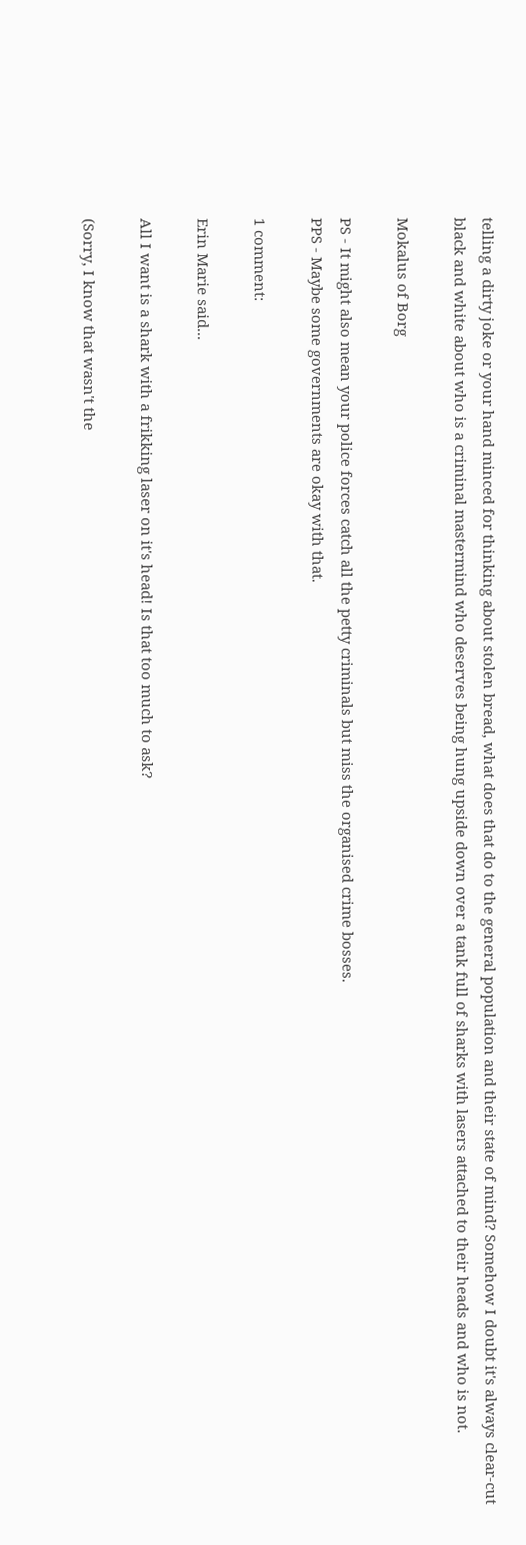telling a dirty joke or your hand minced for thinking about stolen bread, what does that do to the general population and their state of mind? Somehow I doubt it's always clear-cut black and white about who is a criminal mastermind who deserves being hung upside down over a tank full of sharks with lasers attached to their heads and who is not.

Mokalus of Borg

PS - It might also mean your police forces catch all the petty criminals but miss the organised crime bosses.
PPS - Maybe some governments are okay with that.

1 comment:

Erin Marie said...

All I want is a shark with a frikking laser on it's head! Is that too much to ask?

(Sorry, I know that wasn't the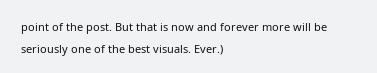point of the post. But that is now and forever more will be seriously one of the best visuals. Ever.)